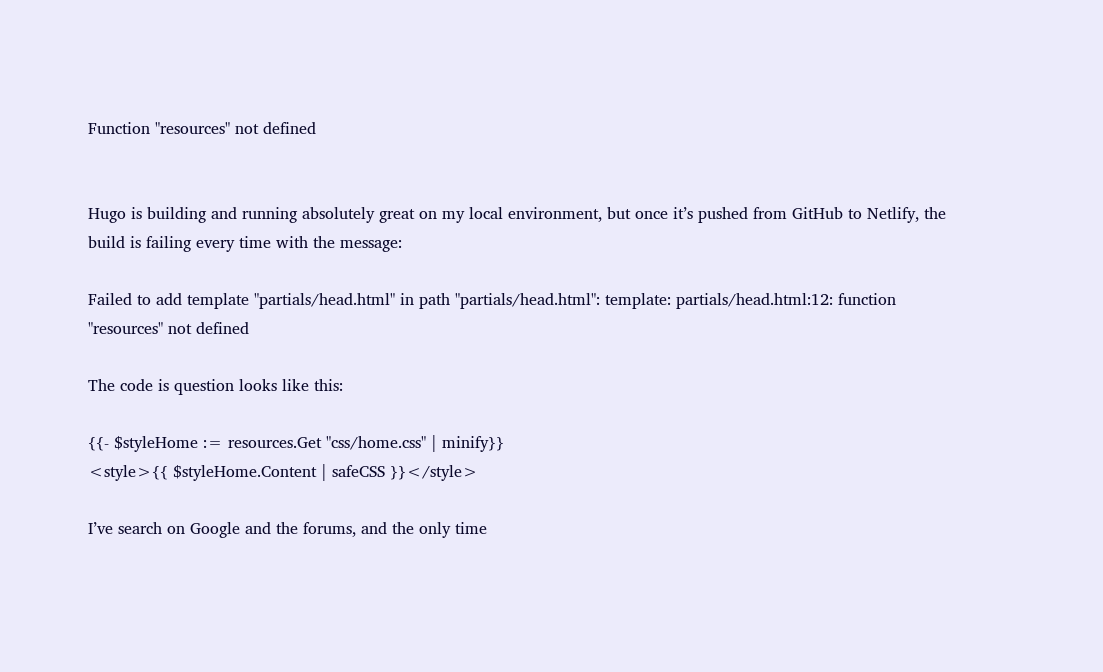Function "resources" not defined


Hugo is building and running absolutely great on my local environment, but once it’s pushed from GitHub to Netlify, the build is failing every time with the message:

Failed to add template "partials/head.html" in path "partials/head.html": template: partials/head.html:12: function "resources" not defined

The code is question looks like this:

{{- $styleHome := resources.Get "css/home.css" | minify}}
<style>{{ $styleHome.Content | safeCSS }}</style>

I’ve search on Google and the forums, and the only time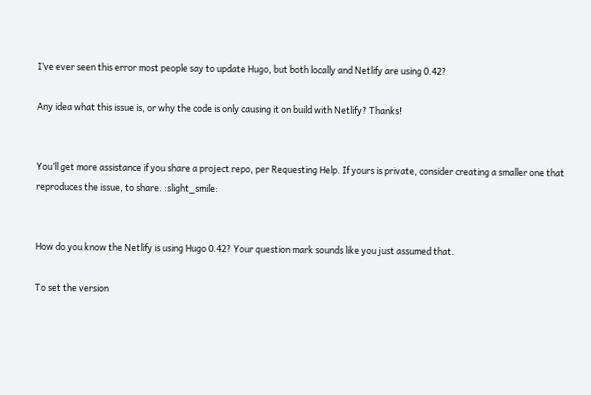I’ve ever seen this error most people say to update Hugo, but both locally and Netlify are using 0.42?

Any idea what this issue is, or why the code is only causing it on build with Netlify? Thanks!


You’ll get more assistance if you share a project repo, per Requesting Help. If yours is private, consider creating a smaller one that reproduces the issue, to share. :slight_smile:


How do you know the Netlify is using Hugo 0.42? Your question mark sounds like you just assumed that.

To set the version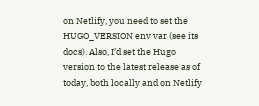on Netlify, you need to set the HUGO_VERSION env var (see its docs). Also, I’d set the Hugo version to the latest release as of today, both locally and on Netlify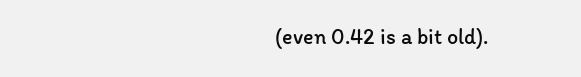(even 0.42 is a bit old).